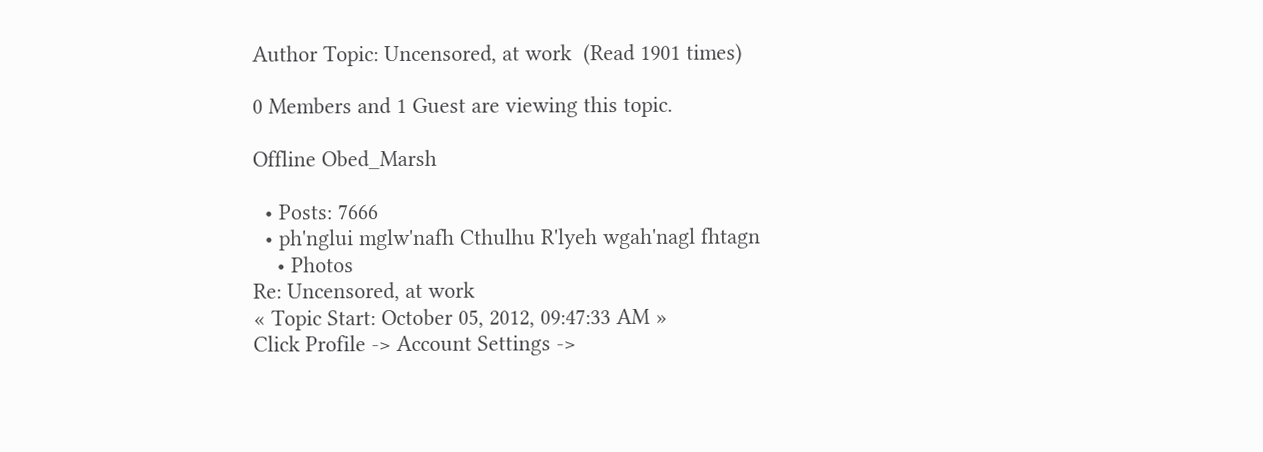Author Topic: Uncensored, at work  (Read 1901 times)

0 Members and 1 Guest are viewing this topic.

Offline Obed_Marsh

  • Posts: 7666
  • ph'nglui mglw'nafh Cthulhu R'lyeh wgah'nagl fhtagn
    • Photos
Re: Uncensored, at work
« Topic Start: October 05, 2012, 09:47:33 AM »
Click Profile -> Account Settings ->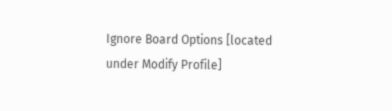Ignore Board Options [located under Modify Profile]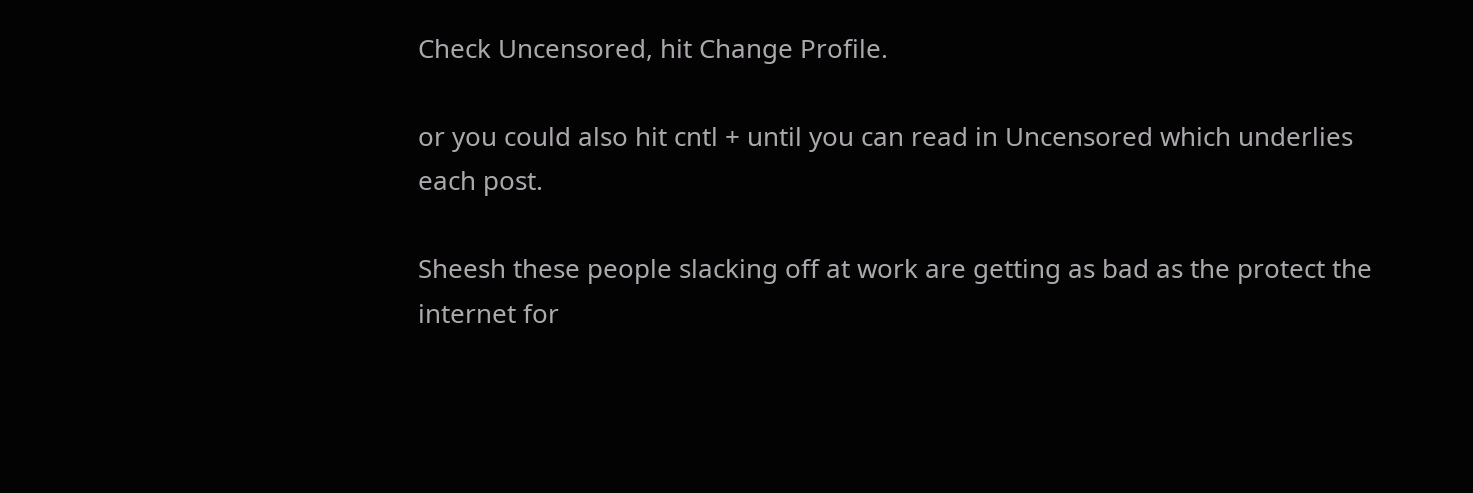Check Uncensored, hit Change Profile.

or you could also hit cntl + until you can read in Uncensored which underlies each post.

Sheesh these people slacking off at work are getting as bad as the protect the internet for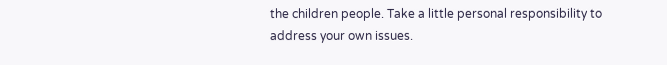the children people. Take a little personal responsibility to address your own issues.